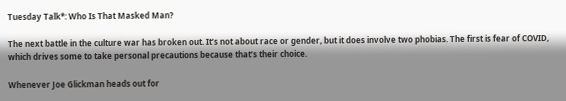Tuesday Talk*: Who Is That Masked Man?

The next battle in the culture war has broken out. It’s not about race or gender, but it does involve two phobias. The first is fear of COVID, which drives some to take personal precautions because that’s their choice.

Whenever Joe Glickman heads out for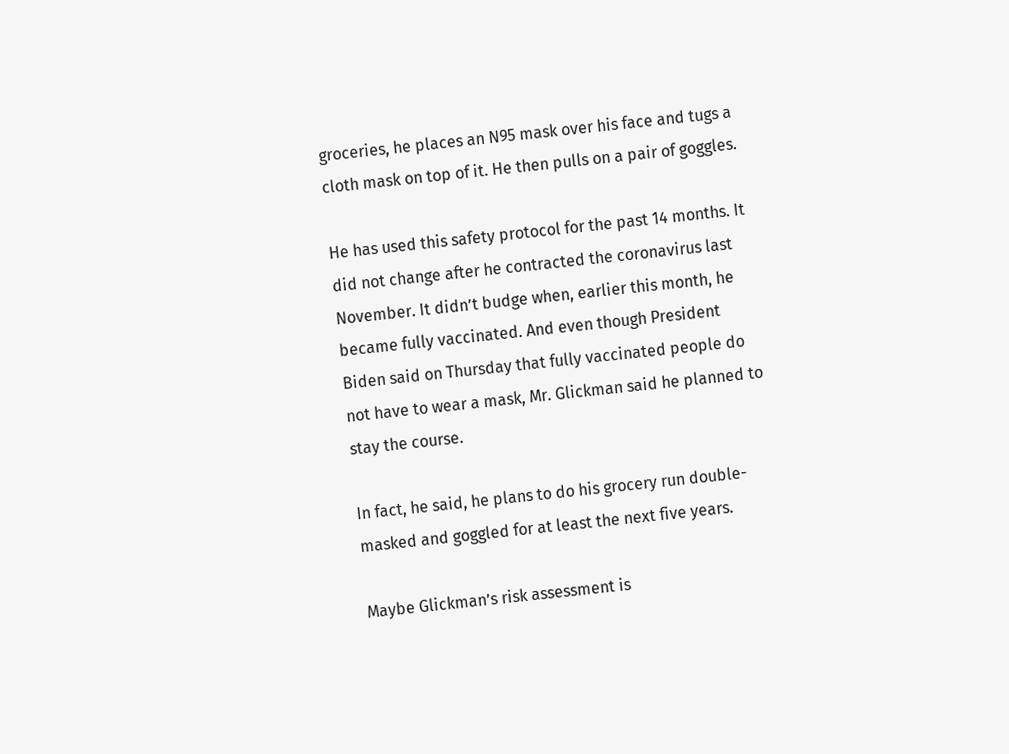groceries, he places an N95 mask over his face and tugs a cloth mask on top of it. He then pulls on a pair of goggles.

He has used this safety protocol for the past 14 months. It did not change after he contracted the coronavirus last November. It didn’t budge when, earlier this month, he became fully vaccinated. And even though President Biden said on Thursday that fully vaccinated people do not have to wear a mask, Mr. Glickman said he planned to stay the course.

In fact, he said, he plans to do his grocery run double-masked and goggled for at least the next five years.

Maybe Glickman’s risk assessment is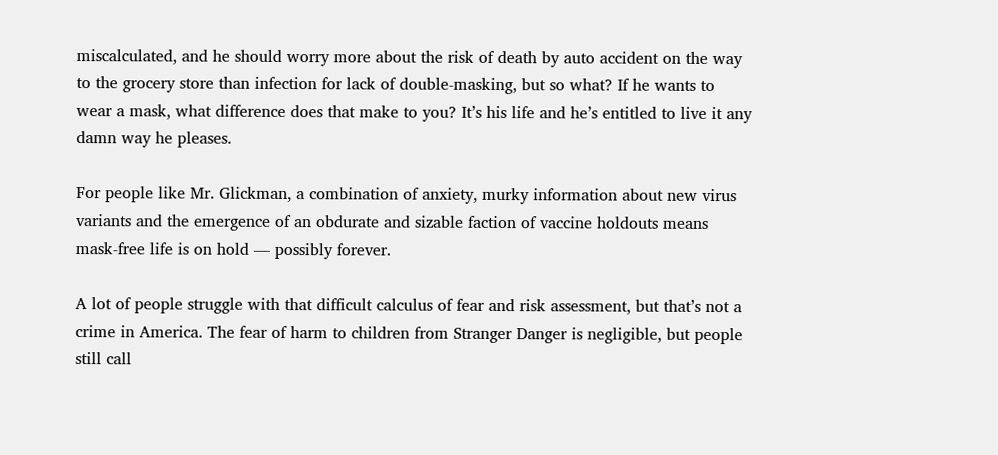miscalculated, and he should worry more about the risk of death by auto accident on the way to the grocery store than infection for lack of double-masking, but so what? If he wants to wear a mask, what difference does that make to you? It’s his life and he’s entitled to live it any damn way he pleases.

For people like Mr. Glickman, a combination of anxiety, murky information about new virus variants and the emergence of an obdurate and sizable faction of vaccine holdouts means mask-free life is on hold — possibly forever.

A lot of people struggle with that difficult calculus of fear and risk assessment, but that’s not a crime in America. The fear of harm to children from Stranger Danger is negligible, but people still call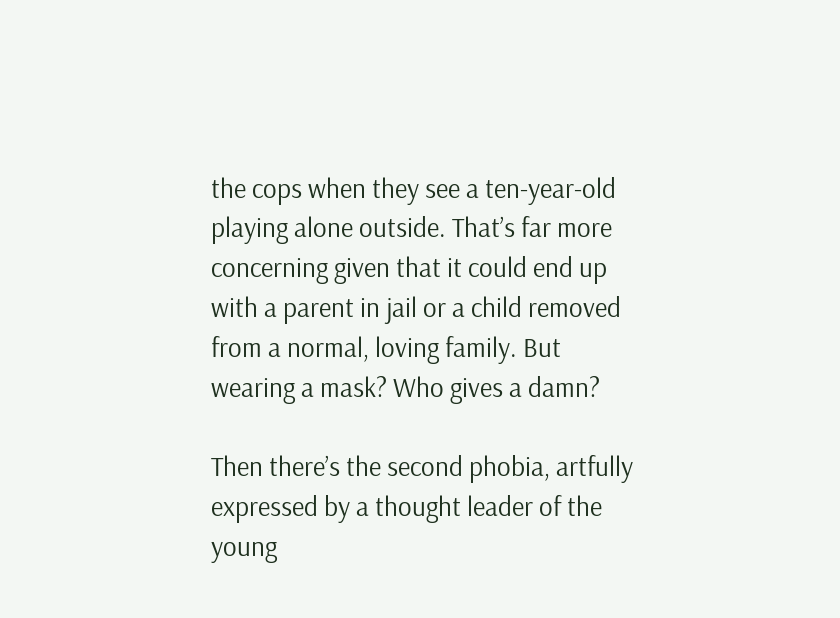the cops when they see a ten-year-old playing alone outside. That’s far more concerning given that it could end up with a parent in jail or a child removed from a normal, loving family. But wearing a mask? Who gives a damn?

Then there’s the second phobia, artfully expressed by a thought leader of the young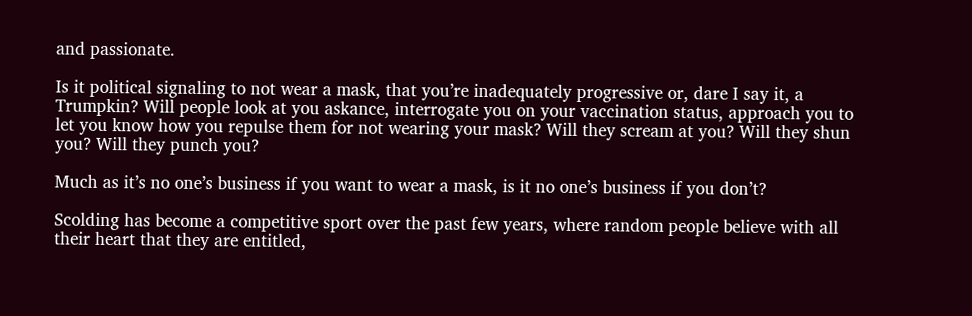and passionate.

Is it political signaling to not wear a mask, that you’re inadequately progressive or, dare I say it, a Trumpkin? Will people look at you askance, interrogate you on your vaccination status, approach you to let you know how you repulse them for not wearing your mask? Will they scream at you? Will they shun you? Will they punch you?

Much as it’s no one’s business if you want to wear a mask, is it no one’s business if you don’t?

Scolding has become a competitive sport over the past few years, where random people believe with all their heart that they are entitled,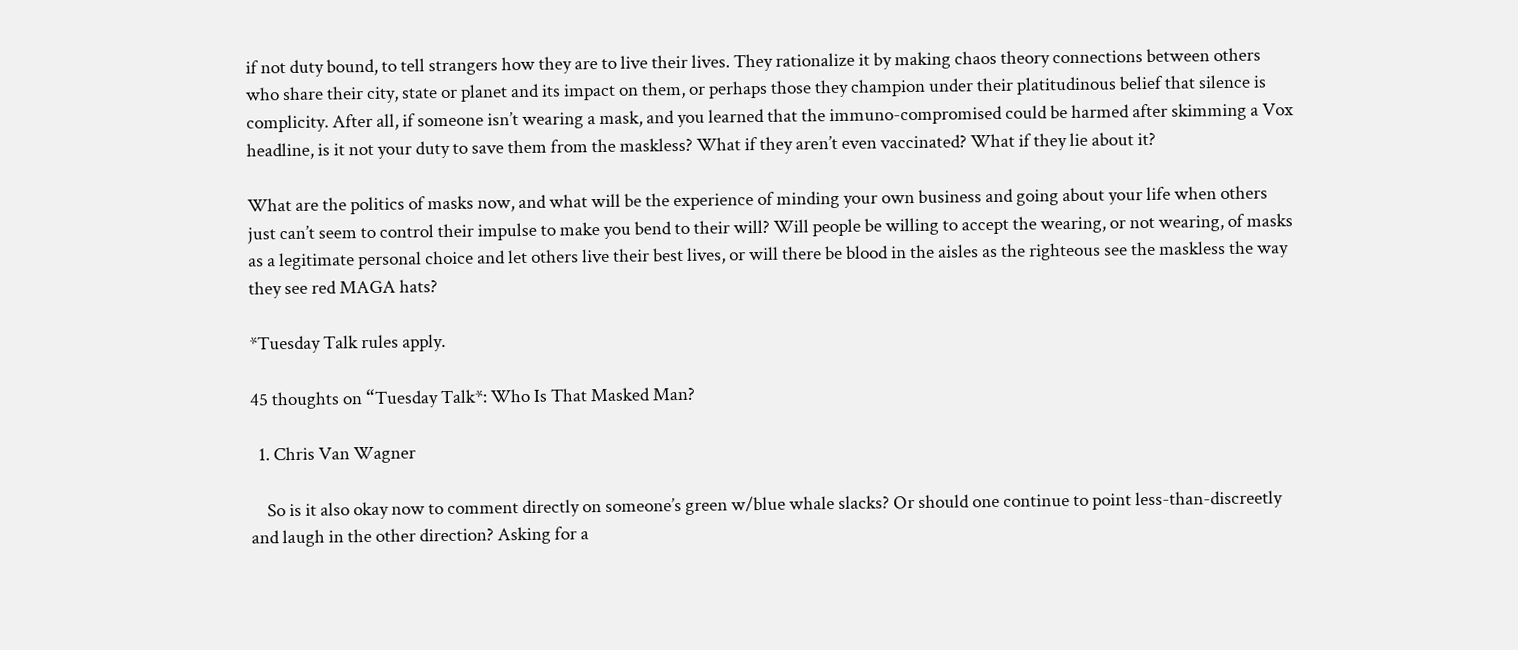if not duty bound, to tell strangers how they are to live their lives. They rationalize it by making chaos theory connections between others who share their city, state or planet and its impact on them, or perhaps those they champion under their platitudinous belief that silence is complicity. After all, if someone isn’t wearing a mask, and you learned that the immuno-compromised could be harmed after skimming a Vox headline, is it not your duty to save them from the maskless? What if they aren’t even vaccinated? What if they lie about it?

What are the politics of masks now, and what will be the experience of minding your own business and going about your life when others just can’t seem to control their impulse to make you bend to their will? Will people be willing to accept the wearing, or not wearing, of masks as a legitimate personal choice and let others live their best lives, or will there be blood in the aisles as the righteous see the maskless the way they see red MAGA hats?

*Tuesday Talk rules apply.

45 thoughts on “Tuesday Talk*: Who Is That Masked Man?

  1. Chris Van Wagner

    So is it also okay now to comment directly on someone’s green w/blue whale slacks? Or should one continue to point less-than-discreetly and laugh in the other direction? Asking for a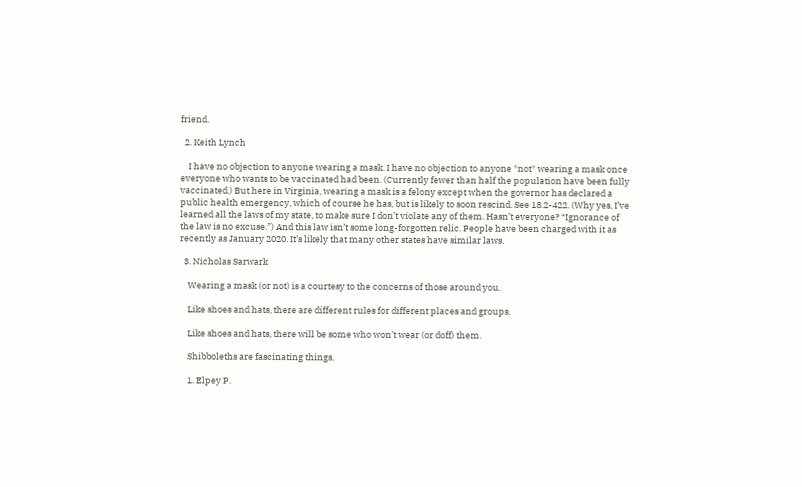friend.

  2. Keith Lynch

    I have no objection to anyone wearing a mask. I have no objection to anyone *not* wearing a mask once everyone who wants to be vaccinated had been. (Currently fewer than half the population have been fully vaccinated.) But here in Virginia, wearing a mask is a felony except when the governor has declared a public health emergency, which of course he has, but is likely to soon rescind. See 18.2-422. (Why yes, I’ve learned all the laws of my state, to make sure I don’t violate any of them. Hasn’t everyone? “Ignorance of the law is no excuse.”) And this law isn’t some long-forgotten relic. People have been charged with it as recently as January 2020. It’s likely that many other states have similar laws.

  3. Nicholas Sarwark

    Wearing a mask (or not) is a courtesy to the concerns of those around you.

    Like shoes and hats, there are different rules for different places and groups.

    Like shoes and hats, there will be some who won’t wear (or doff) them.

    Shibboleths are fascinating things.

    1. Elpey P.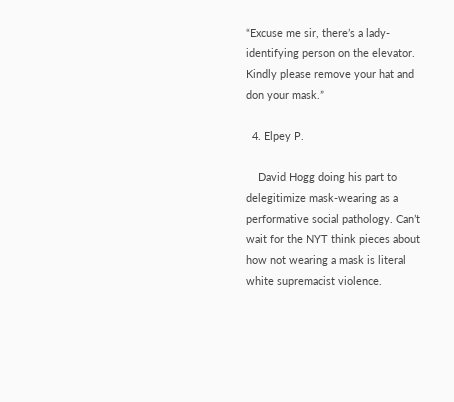“Excuse me sir, there’s a lady-identifying person on the elevator. Kindly please remove your hat and don your mask.”

  4. Elpey P.

    David Hogg doing his part to delegitimize mask-wearing as a performative social pathology. Can’t wait for the NYT think pieces about how not wearing a mask is literal white supremacist violence.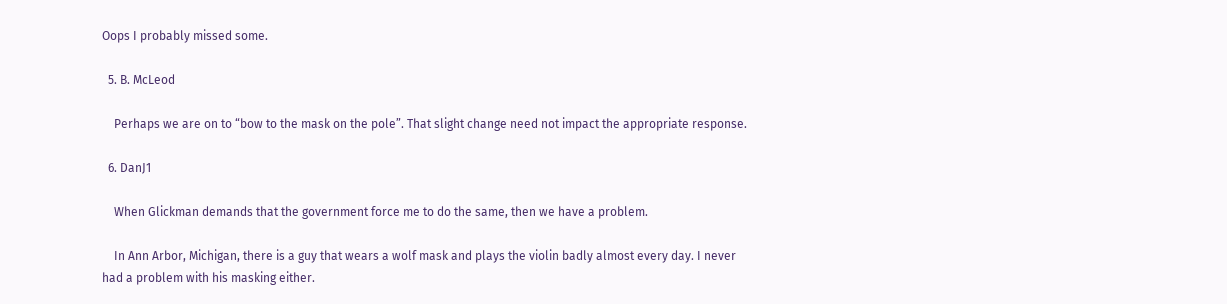Oops I probably missed some.

  5. B. McLeod

    Perhaps we are on to “bow to the mask on the pole”. That slight change need not impact the appropriate response.

  6. DanJ1

    When Glickman demands that the government force me to do the same, then we have a problem.

    In Ann Arbor, Michigan, there is a guy that wears a wolf mask and plays the violin badly almost every day. I never had a problem with his masking either.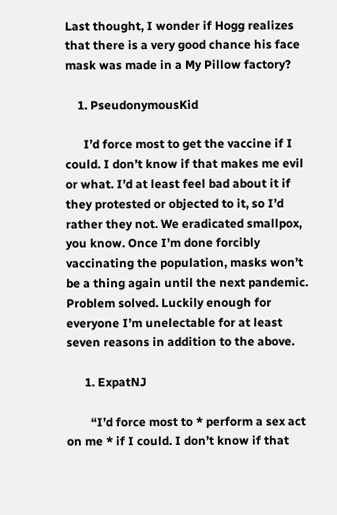Last thought, I wonder if Hogg realizes that there is a very good chance his face mask was made in a My Pillow factory?

    1. PseudonymousKid

      I’d force most to get the vaccine if I could. I don’t know if that makes me evil or what. I’d at least feel bad about it if they protested or objected to it, so I’d rather they not. We eradicated smallpox, you know. Once I’m done forcibly vaccinating the population, masks won’t be a thing again until the next pandemic. Problem solved. Luckily enough for everyone I’m unelectable for at least seven reasons in addition to the above.

      1. ExpatNJ

        “I’d force most to * perform a sex act on me * if I could. I don’t know if that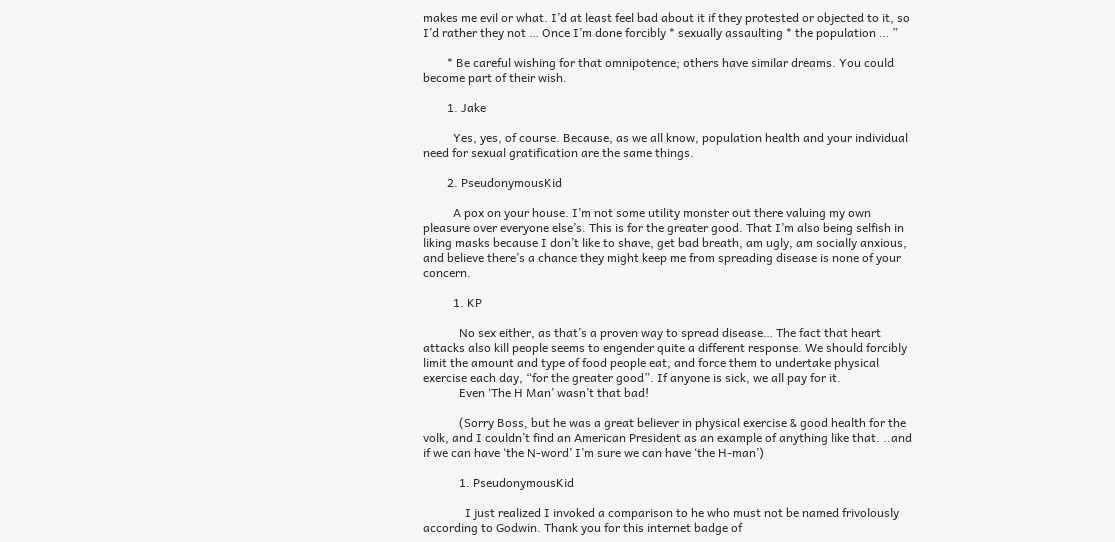makes me evil or what. I’d at least feel bad about it if they protested or objected to it, so I’d rather they not … Once I’m done forcibly * sexually assaulting * the population … ”

        * Be careful wishing for that omnipotence; others have similar dreams. You could become part of their wish.

        1. Jake

          Yes, yes, of course. Because, as we all know, population health and your individual need for sexual gratification are the same things.

        2. PseudonymousKid

          A pox on your house. I’m not some utility monster out there valuing my own pleasure over everyone else’s. This is for the greater good. That I’m also being selfish in liking masks because I don’t like to shave, get bad breath, am ugly, am socially anxious, and believe there’s a chance they might keep me from spreading disease is none of your concern.

          1. KP

            No sex either, as that’s a proven way to spread disease… The fact that heart attacks also kill people seems to engender quite a different response. We should forcibly limit the amount and type of food people eat, and force them to undertake physical exercise each day, “for the greater good”. If anyone is sick, we all pay for it.
            Even ‘The H Man’ wasn’t that bad!

            (Sorry Boss, but he was a great believer in physical exercise & good health for the volk, and I couldn’t find an American President as an example of anything like that. ..and if we can have ‘the N-word’ I’m sure we can have ‘the H-man’)

            1. PseudonymousKid

              I just realized I invoked a comparison to he who must not be named frivolously according to Godwin. Thank you for this internet badge of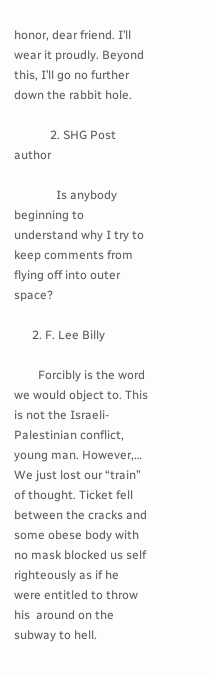honor, dear friend. I’ll wear it proudly. Beyond this, I’ll go no further down the rabbit hole.

            2. SHG Post author

              Is anybody beginning to understand why I try to keep comments from flying off into outer space?

      2. F. Lee Billy

        Forcibly is the word we would object to. This is not the Israeli-Palestinian conflict, young man. However,… We just lost our “train” of thought. Ticket fell between the cracks and some obese body with no mask blocked us self righteously as if he were entitled to throw his  around on the subway to hell.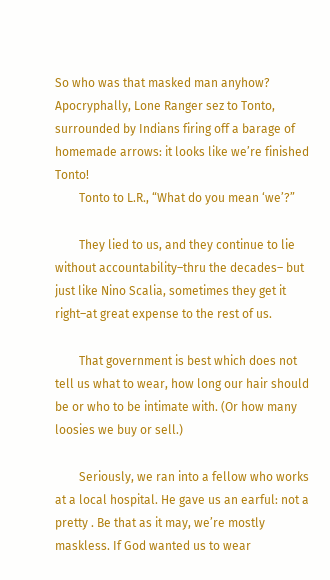So who was that masked man anyhow? Apocryphally, Lone Ranger sez to Tonto, surrounded by Indians firing off a barage of homemade arrows: it looks like we’re finished Tonto!
        Tonto to L.R., “What do you mean ‘we’?”

        They lied to us, and they continue to lie without accountability–thru the decades– but just like Nino Scalia, sometimes they get it right–at great expense to the rest of us.

        That government is best which does not tell us what to wear, how long our hair should be or who to be intimate with. (Or how many loosies we buy or sell.)

        Seriously, we ran into a fellow who works at a local hospital. He gave us an earful: not a pretty . Be that as it may, we’re mostly maskless. If God wanted us to wear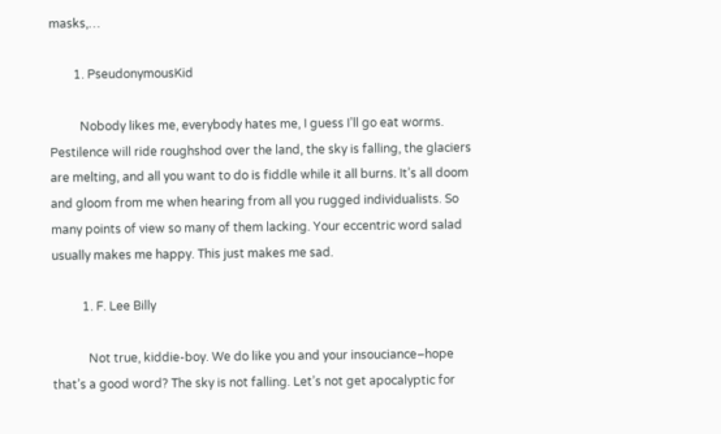masks,…

        1. PseudonymousKid

          Nobody likes me, everybody hates me, I guess I’ll go eat worms. Pestilence will ride roughshod over the land, the sky is falling, the glaciers are melting, and all you want to do is fiddle while it all burns. It’s all doom and gloom from me when hearing from all you rugged individualists. So many points of view so many of them lacking. Your eccentric word salad usually makes me happy. This just makes me sad.

          1. F. Lee Billy

            Not true, kiddie-boy. We do like you and your insouciance–hope that’s a good word? The sky is not falling. Let’s not get apocalyptic for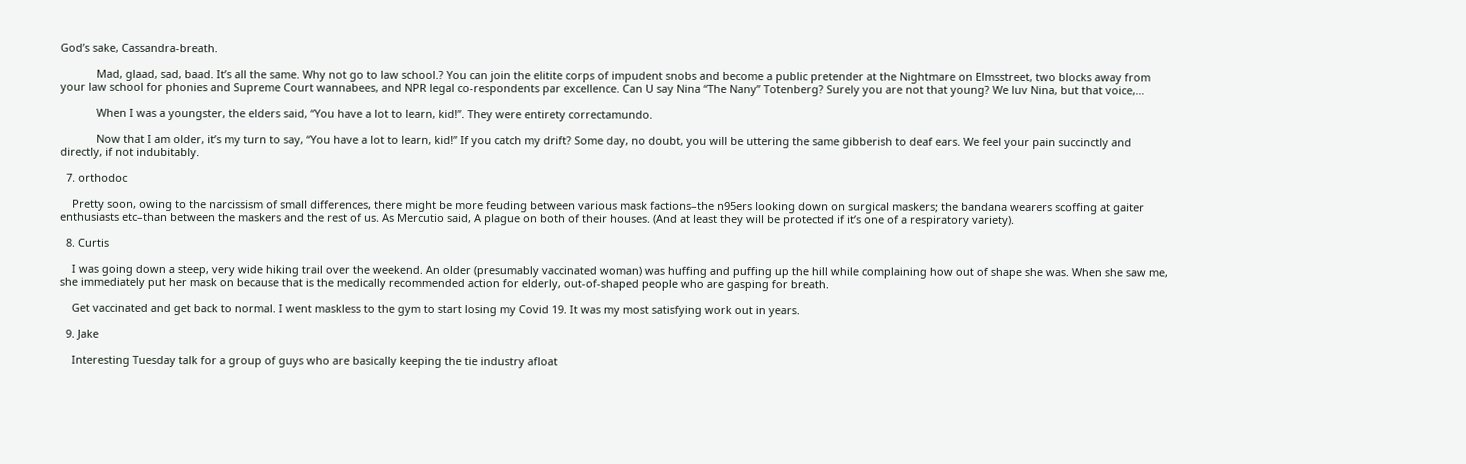God’s sake, Cassandra-breath.

            Mad, glaad, sad, baad. It’s all the same. Why not go to law school.? You can join the elitite corps of impudent snobs and become a public pretender at the Nightmare on Elmsstreet, two blocks away from your law school for phonies and Supreme Court wannabees, and NPR legal co-respondents par excellence. Can U say Nina “The Nany” Totenberg? Surely you are not that young? We luv Nina, but that voice,…

            When I was a youngster, the elders said, “You have a lot to learn, kid!”. They were entirety correctamundo.

            Now that I am older, it’s my turn to say, “You have a lot to learn, kid!” If you catch my drift? Some day, no doubt, you will be uttering the same gibberish to deaf ears. We feel your pain succinctly and directly, if not indubitably.

  7. orthodoc

    Pretty soon, owing to the narcissism of small differences, there might be more feuding between various mask factions–the n95ers looking down on surgical maskers; the bandana wearers scoffing at gaiter enthusiasts etc–than between the maskers and the rest of us. As Mercutio said, A plague on both of their houses. (And at least they will be protected if it’s one of a respiratory variety).

  8. Curtis

    I was going down a steep, very wide hiking trail over the weekend. An older (presumably vaccinated woman) was huffing and puffing up the hill while complaining how out of shape she was. When she saw me, she immediately put her mask on because that is the medically recommended action for elderly, out-of-shaped people who are gasping for breath.

    Get vaccinated and get back to normal. I went maskless to the gym to start losing my Covid 19. It was my most satisfying work out in years.

  9. Jake

    Interesting Tuesday talk for a group of guys who are basically keeping the tie industry afloat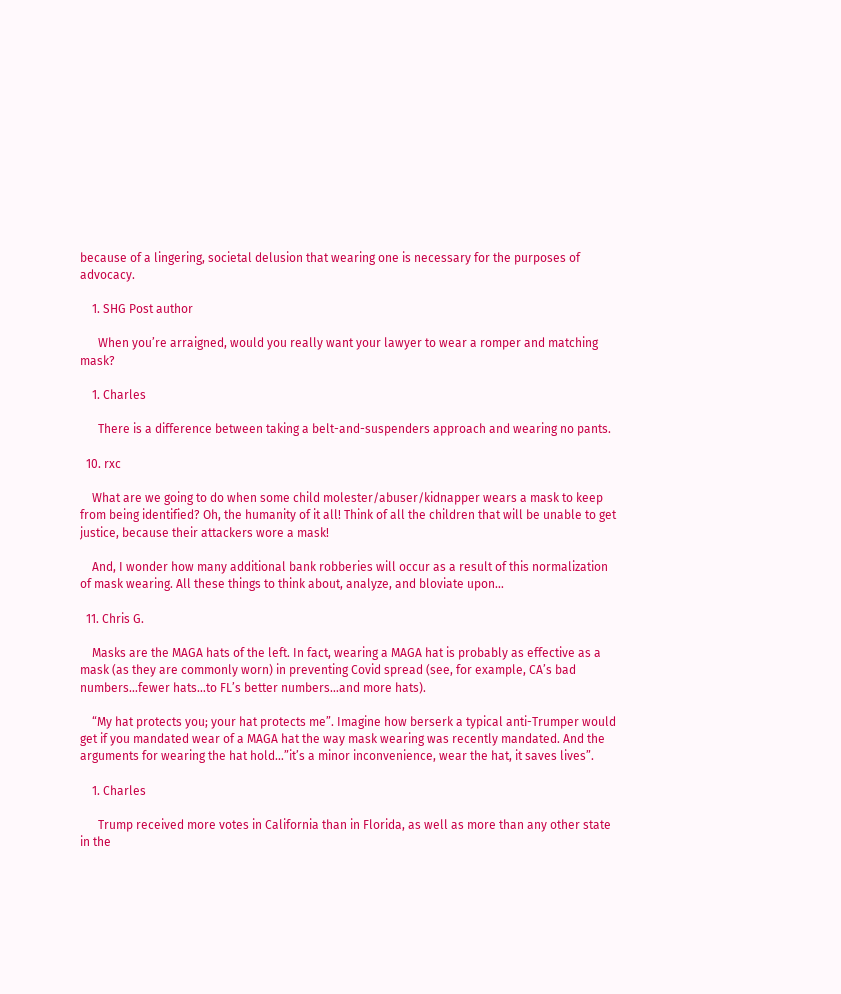because of a lingering, societal delusion that wearing one is necessary for the purposes of advocacy.

    1. SHG Post author

      When you’re arraigned, would you really want your lawyer to wear a romper and matching mask?

    1. Charles

      There is a difference between taking a belt-and-suspenders approach and wearing no pants.

  10. rxc

    What are we going to do when some child molester/abuser/kidnapper wears a mask to keep from being identified? Oh, the humanity of it all! Think of all the children that will be unable to get justice, because their attackers wore a mask!

    And, I wonder how many additional bank robberies will occur as a result of this normalization of mask wearing. All these things to think about, analyze, and bloviate upon…

  11. Chris G.

    Masks are the MAGA hats of the left. In fact, wearing a MAGA hat is probably as effective as a mask (as they are commonly worn) in preventing Covid spread (see, for example, CA’s bad numbers…fewer hats…to FL’s better numbers…and more hats).

    “My hat protects you; your hat protects me”. Imagine how berserk a typical anti-Trumper would get if you mandated wear of a MAGA hat the way mask wearing was recently mandated. And the arguments for wearing the hat hold…”it’s a minor inconvenience, wear the hat, it saves lives”.

    1. Charles

      Trump received more votes in California than in Florida, as well as more than any other state in the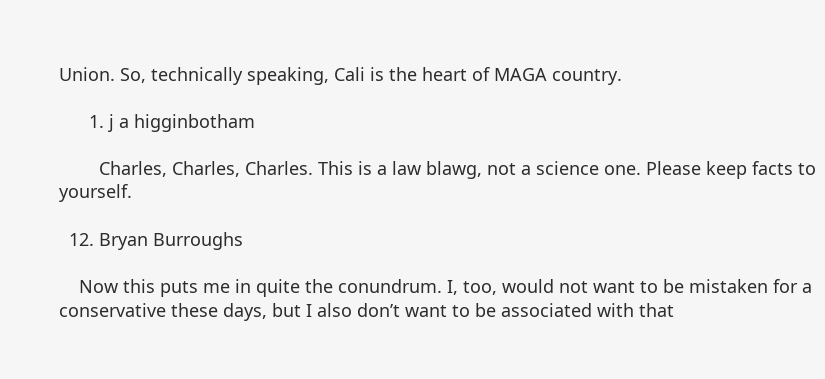Union. So, technically speaking, Cali is the heart of MAGA country.

      1. j a higginbotham

        Charles, Charles, Charles. This is a law blawg, not a science one. Please keep facts to yourself.

  12. Bryan Burroughs

    Now this puts me in quite the conundrum. I, too, would not want to be mistaken for a conservative these days, but I also don’t want to be associated with that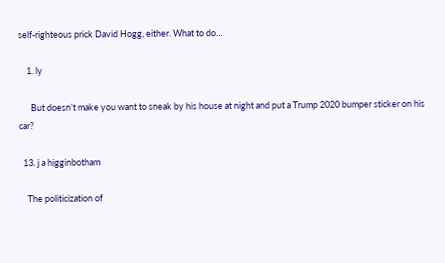self-righteous prick David Hogg, either. What to do…

    1. ly

      But doesn’t make you want to sneak by his house at night and put a Trump 2020 bumper sticker on his car?

  13. j a higginbotham

    The politicization of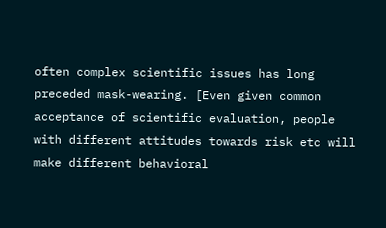often complex scientific issues has long preceded mask-wearing. [Even given common acceptance of scientific evaluation, people with different attitudes towards risk etc will make different behavioral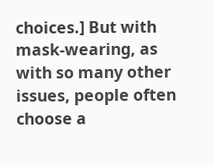choices.] But with mask-wearing, as with so many other issues, people often choose a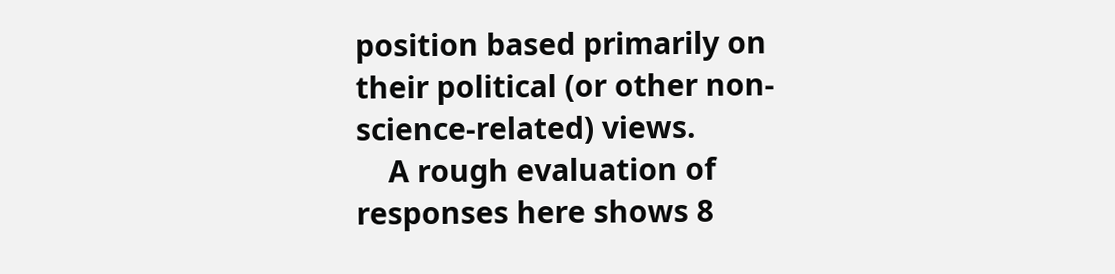position based primarily on their political (or other non-science-related) views.
    A rough evaluation of responses here shows 8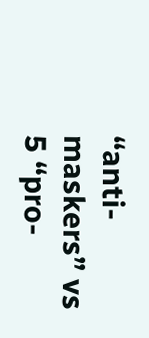“anti-maskers” vs 5 “pro-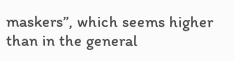maskers”, which seems higher than in the general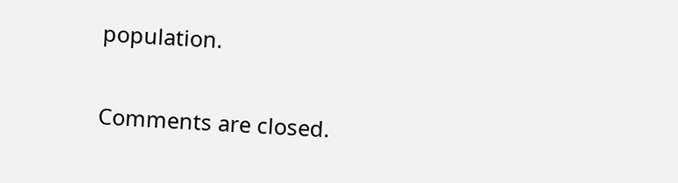population.

Comments are closed.